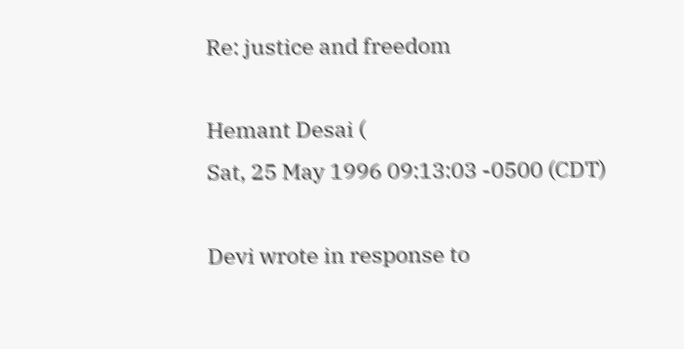Re: justice and freedom

Hemant Desai (
Sat, 25 May 1996 09:13:03 -0500 (CDT)

Devi wrote in response to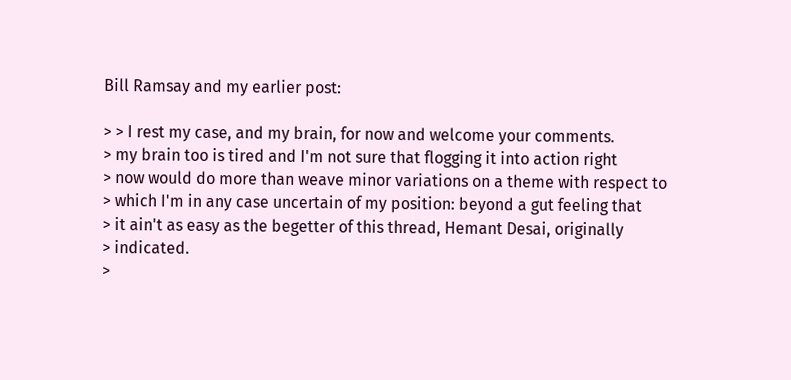Bill Ramsay and my earlier post:

> > I rest my case, and my brain, for now and welcome your comments.
> my brain too is tired and I'm not sure that flogging it into action right
> now would do more than weave minor variations on a theme with respect to
> which I'm in any case uncertain of my position: beyond a gut feeling that
> it ain't as easy as the begetter of this thread, Hemant Desai, originally
> indicated.
>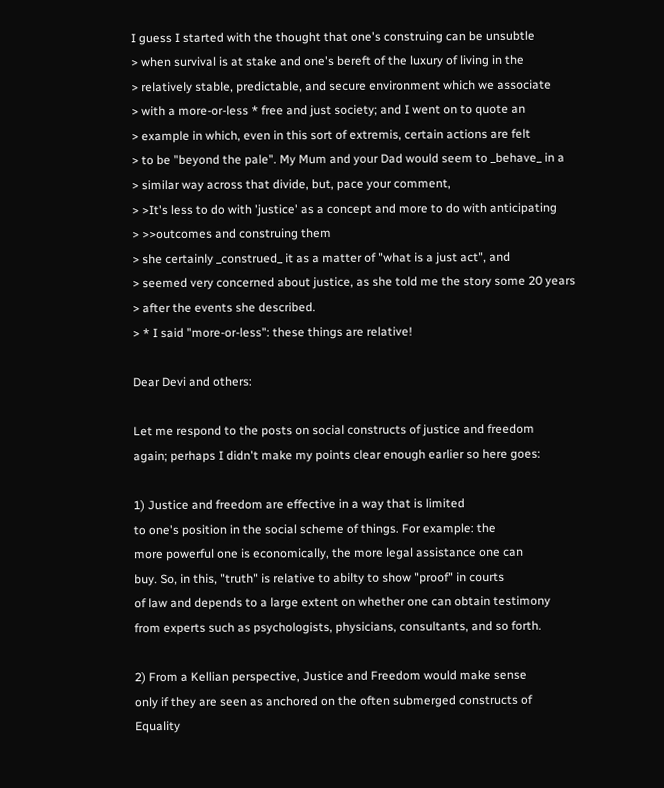I guess I started with the thought that one's construing can be unsubtle
> when survival is at stake and one's bereft of the luxury of living in the
> relatively stable, predictable, and secure environment which we associate
> with a more-or-less * free and just society; and I went on to quote an
> example in which, even in this sort of extremis, certain actions are felt
> to be "beyond the pale". My Mum and your Dad would seem to _behave_ in a
> similar way across that divide, but, pace your comment,
> >It's less to do with 'justice' as a concept and more to do with anticipating
> >>outcomes and construing them
> she certainly _construed_ it as a matter of "what is a just act", and
> seemed very concerned about justice, as she told me the story some 20 years
> after the events she described.
> * I said "more-or-less": these things are relative!

Dear Devi and others:

Let me respond to the posts on social constructs of justice and freedom
again; perhaps I didn't make my points clear enough earlier so here goes:

1) Justice and freedom are effective in a way that is limited
to one's position in the social scheme of things. For example: the
more powerful one is economically, the more legal assistance one can
buy. So, in this, "truth" is relative to abilty to show "proof" in courts
of law and depends to a large extent on whether one can obtain testimony
from experts such as psychologists, physicians, consultants, and so forth.

2) From a Kellian perspective, Justice and Freedom would make sense
only if they are seen as anchored on the often submerged constructs of
Equality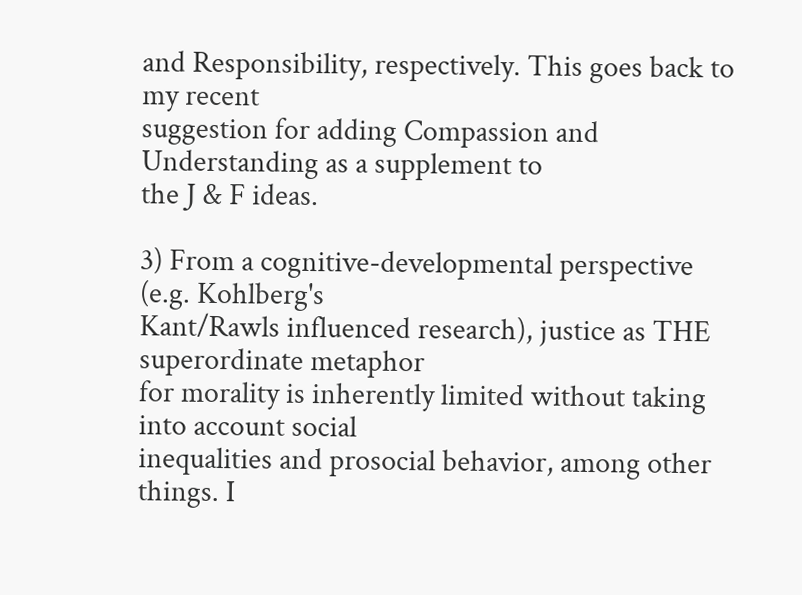and Responsibility, respectively. This goes back to my recent
suggestion for adding Compassion and Understanding as a supplement to
the J & F ideas.

3) From a cognitive-developmental perspective (e.g. Kohlberg's
Kant/Rawls influenced research), justice as THE superordinate metaphor
for morality is inherently limited without taking into account social
inequalities and prosocial behavior, among other things. I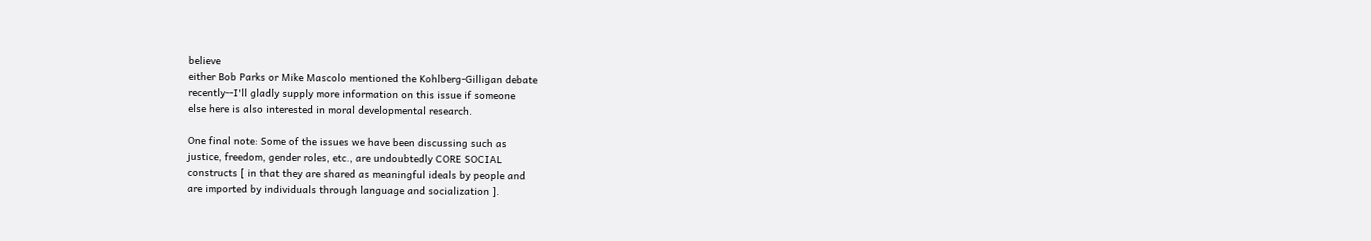believe
either Bob Parks or Mike Mascolo mentioned the Kohlberg-Gilligan debate
recently--I'll gladly supply more information on this issue if someone
else here is also interested in moral developmental research.

One final note: Some of the issues we have been discussing such as
justice, freedom, gender roles, etc., are undoubtedly CORE SOCIAL
constructs [ in that they are shared as meaningful ideals by people and
are imported by individuals through language and socialization ].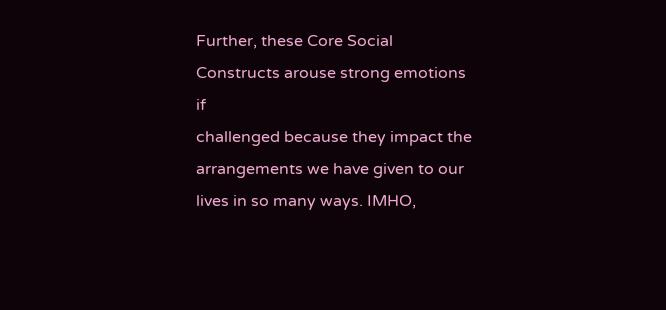Further, these Core Social Constructs arouse strong emotions if
challenged because they impact the arrangements we have given to our
lives in so many ways. IMHO,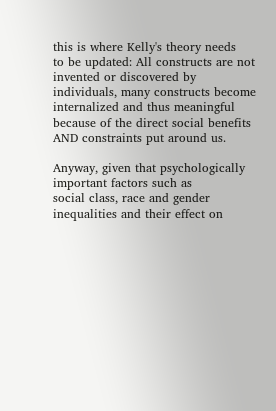this is where Kelly's theory needs
to be updated: All constructs are not invented or discovered by
individuals, many constructs become internalized and thus meaningful
because of the direct social benefits AND constraints put around us.

Anyway, given that psychologically important factors such as
social class, race and gender inequalities and their effect on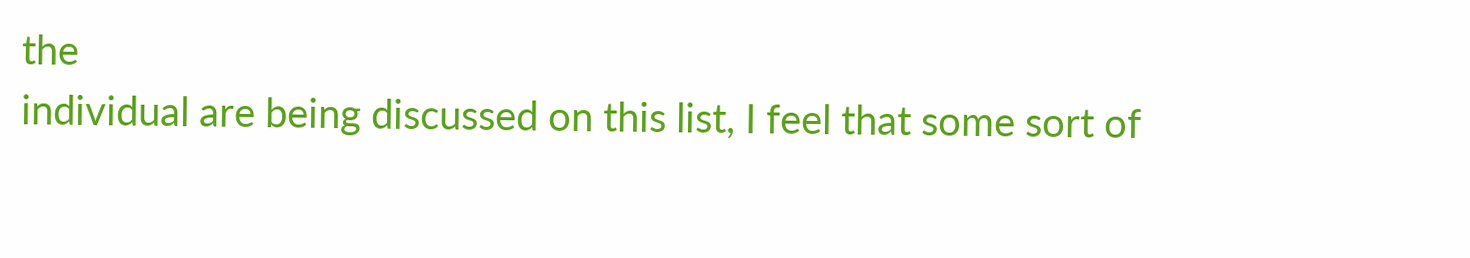the
individual are being discussed on this list, I feel that some sort of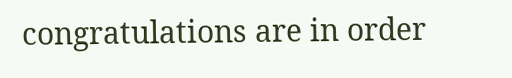congratulations are in order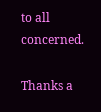to all concerned.

Thanks a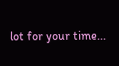lot for your time...